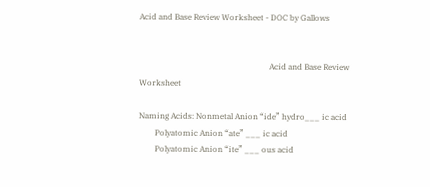Acid and Base Review Worksheet - DOC by Gallows


                                                                 Acid and Base Review Worksheet

Naming Acids: Nonmetal Anion “ide” hydro___ ic acid
        Polyatomic Anion “ate” ___ ic acid
        Polyatomic Anion “ite” ___ ous acid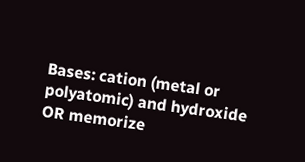Bases: cation (metal or polyatomic) and hydroxide OR memorize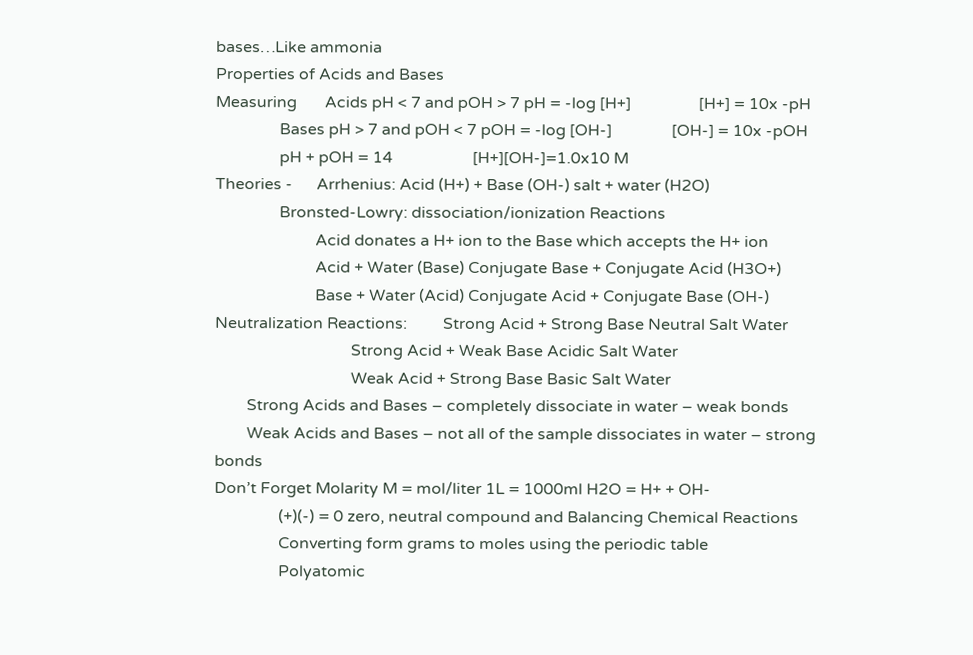bases…Like ammonia
Properties of Acids and Bases
Measuring       Acids pH < 7 and pOH > 7 pH = -log [H+]                 [H+] = 10x -pH
                Bases pH > 7 and pOH < 7 pOH = -log [OH-]               [OH-] = 10x -pOH
                pH + pOH = 14                    [H+][OH-]=1.0x10 M
Theories -      Arrhenius: Acid (H+) + Base (OH-) salt + water (H2O)
                Bronsted-Lowry: dissociation/ionization Reactions
                         Acid donates a H+ ion to the Base which accepts the H+ ion
                         Acid + Water (Base) Conjugate Base + Conjugate Acid (H3O+)
                         Base + Water (Acid) Conjugate Acid + Conjugate Base (OH-)
Neutralization Reactions:         Strong Acid + Strong Base Neutral Salt Water
                                  Strong Acid + Weak Base Acidic Salt Water
                                  Weak Acid + Strong Base Basic Salt Water
        Strong Acids and Bases – completely dissociate in water – weak bonds
        Weak Acids and Bases – not all of the sample dissociates in water – strong bonds
Don’t Forget Molarity M = mol/liter 1L = 1000ml H2O = H+ + OH-
                (+)(-) = 0 zero, neutral compound and Balancing Chemical Reactions
                Converting form grams to moles using the periodic table
                Polyatomic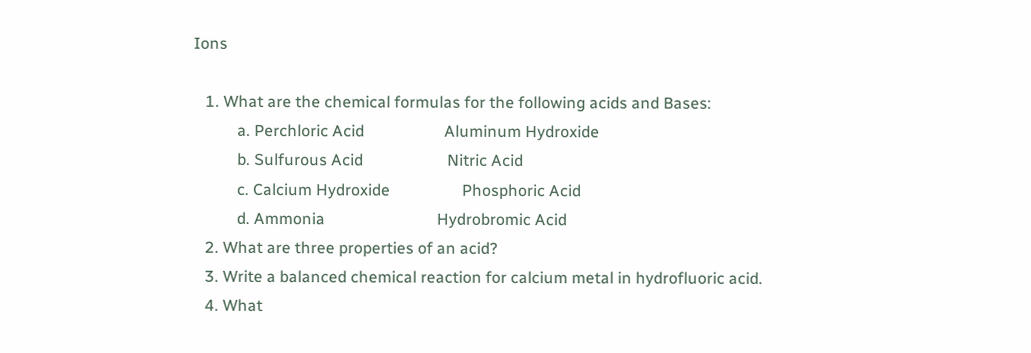Ions

   1. What are the chemical formulas for the following acids and Bases:
           a. Perchloric Acid                    Aluminum Hydroxide
           b. Sulfurous Acid                     Nitric Acid
           c. Calcium Hydroxide                  Phosphoric Acid
           d. Ammonia                            Hydrobromic Acid
   2. What are three properties of an acid?
   3. Write a balanced chemical reaction for calcium metal in hydrofluoric acid.
   4. What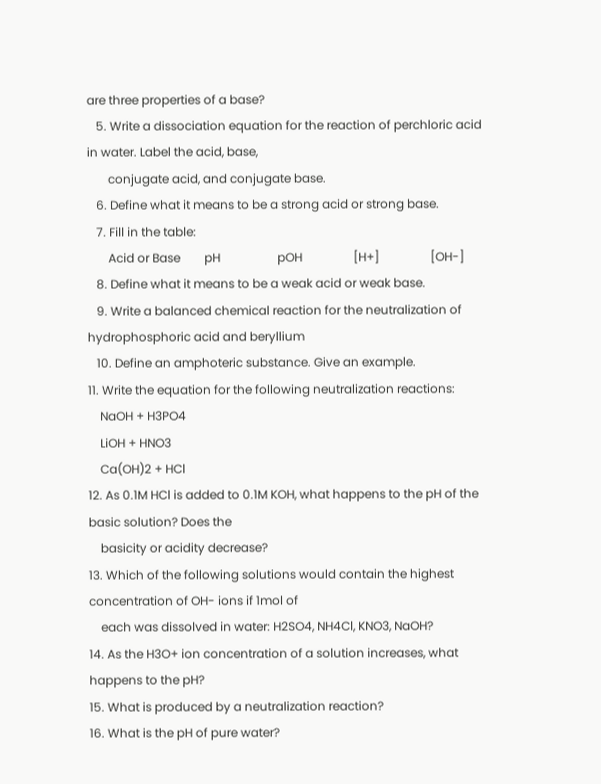are three properties of a base?
   5. Write a dissociation equation for the reaction of perchloric acid in water. Label the acid, base,
       conjugate acid, and conjugate base.
   6. Define what it means to be a strong acid or strong base.
   7. Fill in the table:
       Acid or Base        pH                   pOH                 [H+]                 [OH-]
   8. Define what it means to be a weak acid or weak base.
   9. Write a balanced chemical reaction for the neutralization of hydrophosphoric acid and beryllium
   10. Define an amphoteric substance. Give an example.
11. Write the equation for the following neutralization reactions:
    NaOH + H3PO4
    LiOH + HNO3
    Ca(OH)2 + HCl
12. As 0.1M HCl is added to 0.1M KOH, what happens to the pH of the basic solution? Does the
    basicity or acidity decrease?
13. Which of the following solutions would contain the highest concentration of OH- ions if 1mol of
    each was dissolved in water: H2SO4, NH4Cl, KNO3, NaOH?
14. As the H3O+ ion concentration of a solution increases, what happens to the pH?
15. What is produced by a neutralization reaction?
16. What is the pH of pure water?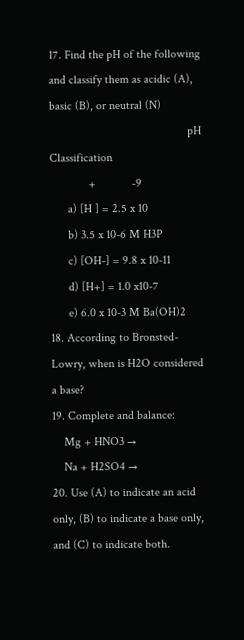17. Find the pH of the following and classify them as acidic (A), basic (B), or neutral (N)
                                              pH                       Classification
             +            -9
      a) [H ] = 2.5 x 10
      b) 3.5 x 10-6 M H3P
      c) [OH-] = 9.8 x 10-11
      d) [H+] = 1.0 x10-7
      e) 6.0 x 10-3 M Ba(OH)2
18. According to Bronsted-Lowry, when is H2O considered a base?
19. Complete and balance:
    Mg + HNO3 →
    Na + H2SO4 →
20. Use (A) to indicate an acid only, (B) to indicate a base only, and (C) to indicate both.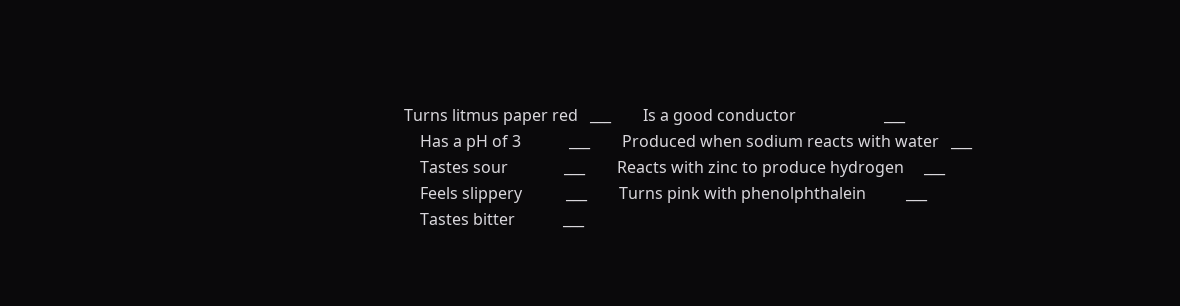Turns litmus paper red   ___        Is a good conductor                      ___
    Has a pH of 3            ___        Produced when sodium reacts with water   ___
    Tastes sour              ___        Reacts with zinc to produce hydrogen     ___
    Feels slippery           ___        Turns pink with phenolphthalein          ___
    Tastes bitter            ___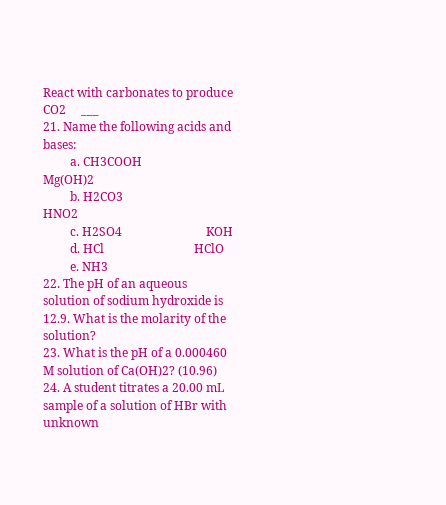React with carbonates to produce CO2     ___
21. Name the following acids and bases:
         a. CH3COOH                          Mg(OH)2
         b. H2CO3                            HNO2
         c. H2SO4                            KOH
         d. HCl                              HClO
         e. NH3
22. The pH of an aqueous solution of sodium hydroxide is 12.9. What is the molarity of the solution?
23. What is the pH of a 0.000460 M solution of Ca(OH)2? (10.96)
24. A student titrates a 20.00 mL sample of a solution of HBr with unknown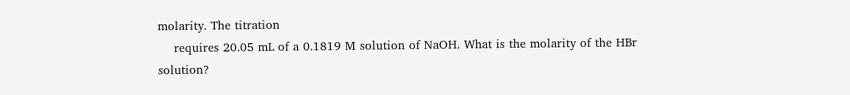molarity. The titration
    requires 20.05 mL of a 0.1819 M solution of NaOH. What is the molarity of the HBr solution?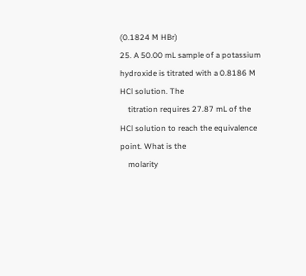(0.1824 M HBr)
25. A 50.00 mL sample of a potassium hydroxide is titrated with a 0.8186 M HCl solution. The
    titration requires 27.87 mL of the HCl solution to reach the equivalence point. What is the
    molarity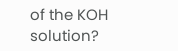of the KOH solution?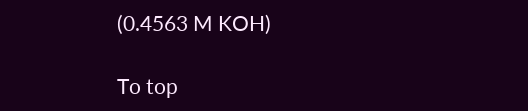(0.4563 M KOH)

To top